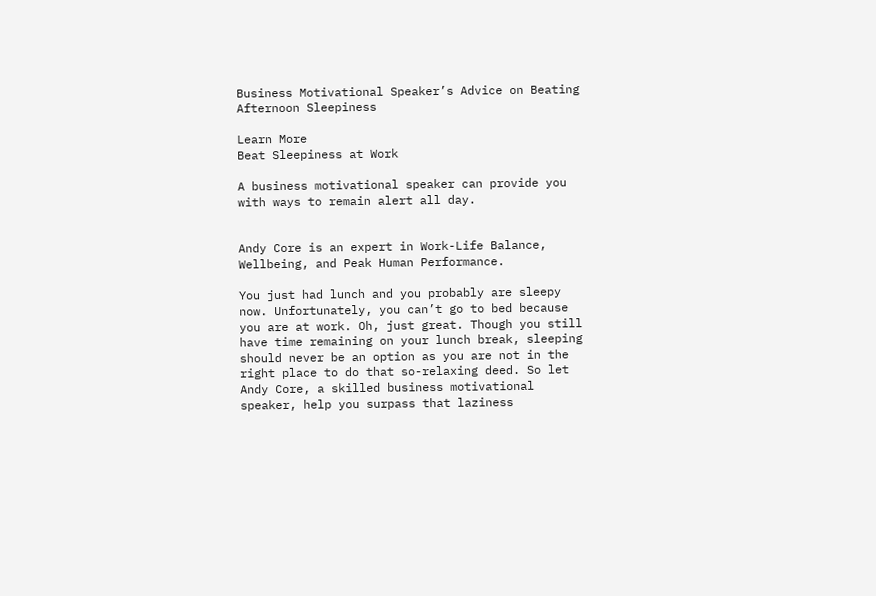Business Motivational Speaker’s Advice on Beating Afternoon Sleepiness

Learn More
Beat Sleepiness at Work

A business motivational speaker can provide you with ways to remain alert all day.


Andy Core is an expert in Work-Life Balance, Wellbeing, and Peak Human Performance.

You just had lunch and you probably are sleepy now. Unfortunately, you can’t go to bed because you are at work. Oh, just great. Though you still have time remaining on your lunch break, sleeping should never be an option as you are not in the right place to do that so-relaxing deed. So let Andy Core, a skilled business motivational speaker, help you surpass that laziness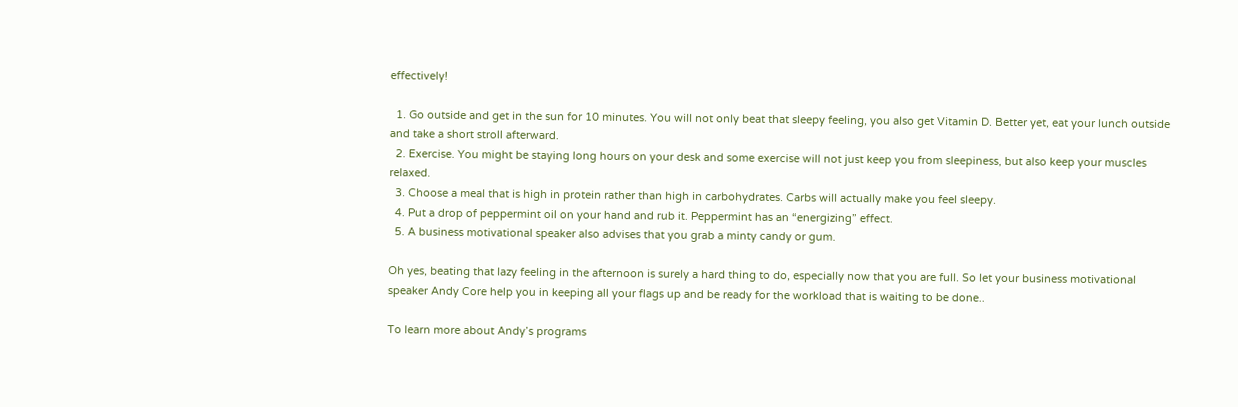effectively!

  1. Go outside and get in the sun for 10 minutes. You will not only beat that sleepy feeling, you also get Vitamin D. Better yet, eat your lunch outside and take a short stroll afterward.
  2. Exercise. You might be staying long hours on your desk and some exercise will not just keep you from sleepiness, but also keep your muscles relaxed.
  3. Choose a meal that is high in protein rather than high in carbohydrates. Carbs will actually make you feel sleepy.
  4. Put a drop of peppermint oil on your hand and rub it. Peppermint has an “energizing” effect.
  5. A business motivational speaker also advises that you grab a minty candy or gum.

Oh yes, beating that lazy feeling in the afternoon is surely a hard thing to do, especially now that you are full. So let your business motivational speaker Andy Core help you in keeping all your flags up and be ready for the workload that is waiting to be done..

To learn more about Andy’s programs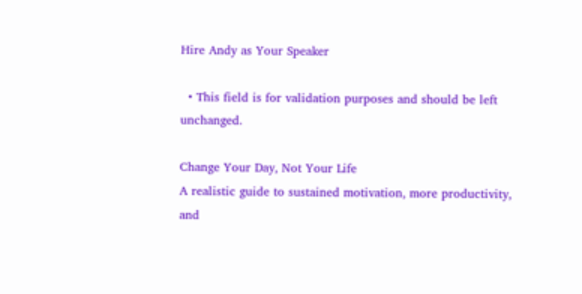Hire Andy as Your Speaker

  • This field is for validation purposes and should be left unchanged.

Change Your Day, Not Your Life
A realistic guide to sustained motivation, more productivity, and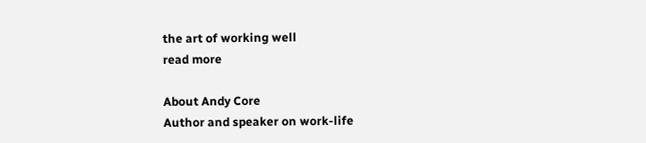the art of working well
read more

About Andy Core
Author and speaker on work-life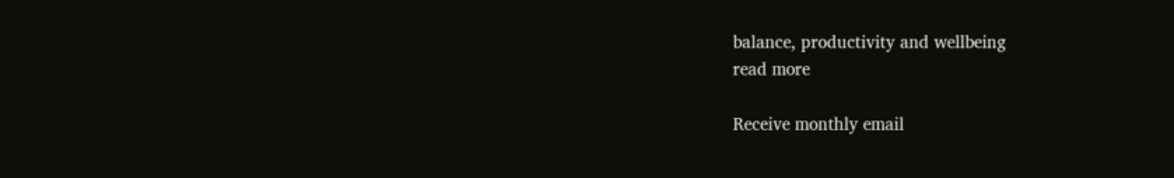balance, productivity and wellbeing
read more

Receive monthly email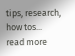tips, research, how tos...
read more